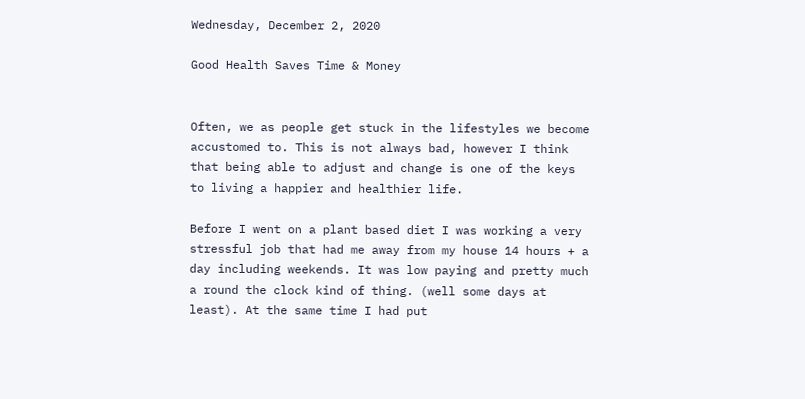Wednesday, December 2, 2020

Good Health Saves Time & Money


Often, we as people get stuck in the lifestyles we become accustomed to. This is not always bad, however I think that being able to adjust and change is one of the keys to living a happier and healthier life.

Before I went on a plant based diet I was working a very stressful job that had me away from my house 14 hours + a day including weekends. It was low paying and pretty much a round the clock kind of thing. (well some days at least). At the same time I had put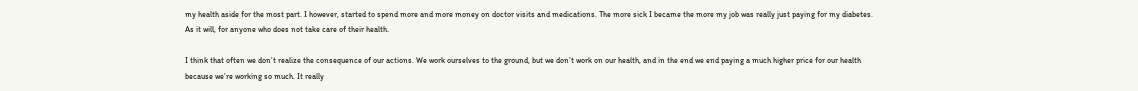my health aside for the most part. I however, started to spend more and more money on doctor visits and medications. The more sick I became the more my job was really just paying for my diabetes. As it will, for anyone who does not take care of their health.

I think that often we don’t realize the consequence of our actions. We work ourselves to the ground, but we don’t work on our health, and in the end we end paying a much higher price for our health because we’re working so much. It really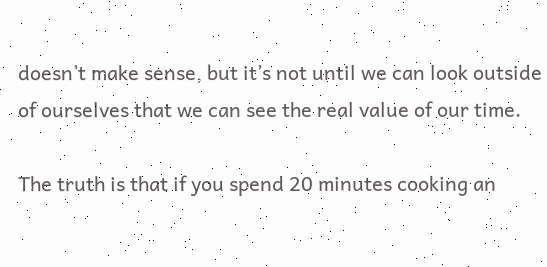doesn’t make sense, but it’s not until we can look outside of ourselves that we can see the real value of our time.

The truth is that if you spend 20 minutes cooking an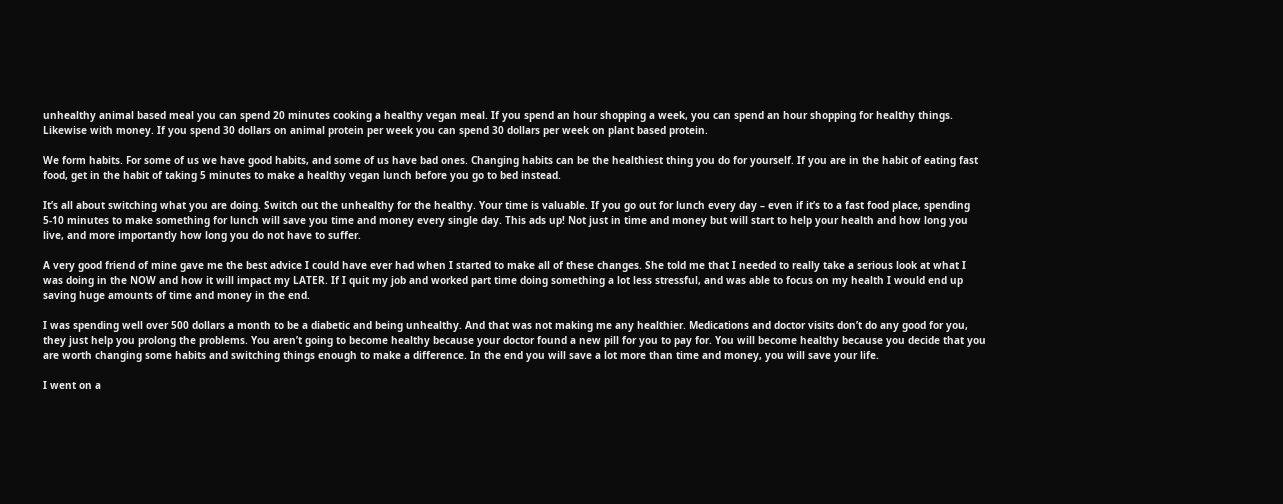unhealthy animal based meal you can spend 20 minutes cooking a healthy vegan meal. If you spend an hour shopping a week, you can spend an hour shopping for healthy things. Likewise with money. If you spend 30 dollars on animal protein per week you can spend 30 dollars per week on plant based protein.

We form habits. For some of us we have good habits, and some of us have bad ones. Changing habits can be the healthiest thing you do for yourself. If you are in the habit of eating fast food, get in the habit of taking 5 minutes to make a healthy vegan lunch before you go to bed instead.

It’s all about switching what you are doing. Switch out the unhealthy for the healthy. Your time is valuable. If you go out for lunch every day – even if it’s to a fast food place, spending 5-10 minutes to make something for lunch will save you time and money every single day. This ads up! Not just in time and money but will start to help your health and how long you live, and more importantly how long you do not have to suffer.

A very good friend of mine gave me the best advice I could have ever had when I started to make all of these changes. She told me that I needed to really take a serious look at what I was doing in the NOW and how it will impact my LATER. If I quit my job and worked part time doing something a lot less stressful, and was able to focus on my health I would end up saving huge amounts of time and money in the end.

I was spending well over 500 dollars a month to be a diabetic and being unhealthy. And that was not making me any healthier. Medications and doctor visits don’t do any good for you, they just help you prolong the problems. You aren’t going to become healthy because your doctor found a new pill for you to pay for. You will become healthy because you decide that you are worth changing some habits and switching things enough to make a difference. In the end you will save a lot more than time and money, you will save your life.

I went on a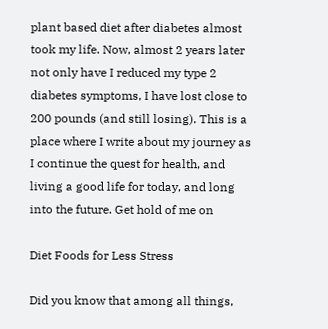plant based diet after diabetes almost took my life. Now, almost 2 years later not only have I reduced my type 2 diabetes symptoms, I have lost close to 200 pounds (and still losing). This is a place where I write about my journey as I continue the quest for health, and living a good life for today, and long into the future. Get hold of me on

Diet Foods for Less Stress

Did you know that among all things,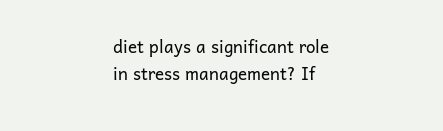diet plays a significant role in stress management? If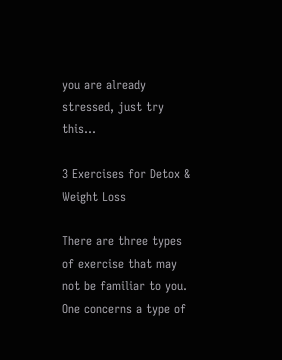you are already stressed, just try this...

3 Exercises for Detox & Weight Loss

There are three types of exercise that may not be familiar to you. One concerns a type of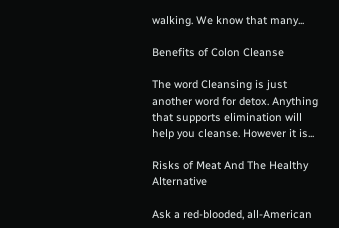walking. We know that many...

Benefits of Colon Cleanse

The word Cleansing is just another word for detox. Anything that supports elimination will help you cleanse. However it is...

Risks of Meat And The Healthy Alternative

Ask a red-blooded, all-American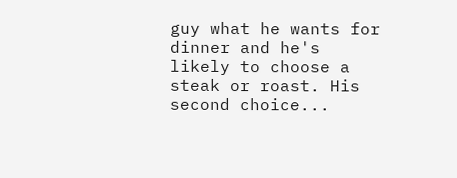guy what he wants for dinner and he's likely to choose a steak or roast. His second choice...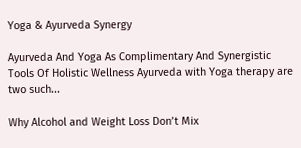Yoga & Ayurveda Synergy

Ayurveda And Yoga As Complimentary And Synergistic Tools Of Holistic Wellness Ayurveda with Yoga therapy are two such...

Why Alcohol and Weight Loss Don’t Mix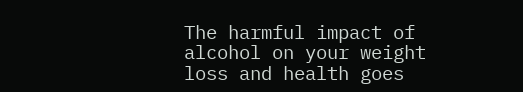The harmful impact of alcohol on your weight loss and health goes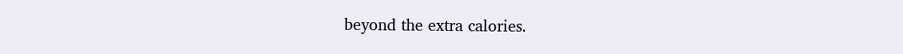beyond the extra calories.